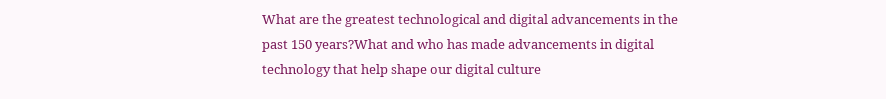What are the greatest technological and digital advancements in the past 150 years?What and who has made advancements in digital technology that help shape our digital culture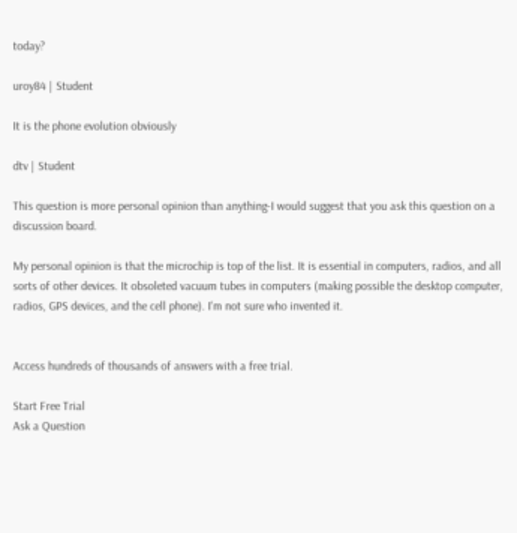today?

uroy84 | Student

It is the phone evolution obviously

dtv | Student

This question is more personal opinion than anything-I would suggest that you ask this question on a discussion board.

My personal opinion is that the microchip is top of the list. It is essential in computers, radios, and all sorts of other devices. It obsoleted vacuum tubes in computers (making possible the desktop computer, radios, GPS devices, and the cell phone). I'm not sure who invented it.


Access hundreds of thousands of answers with a free trial.

Start Free Trial
Ask a Question